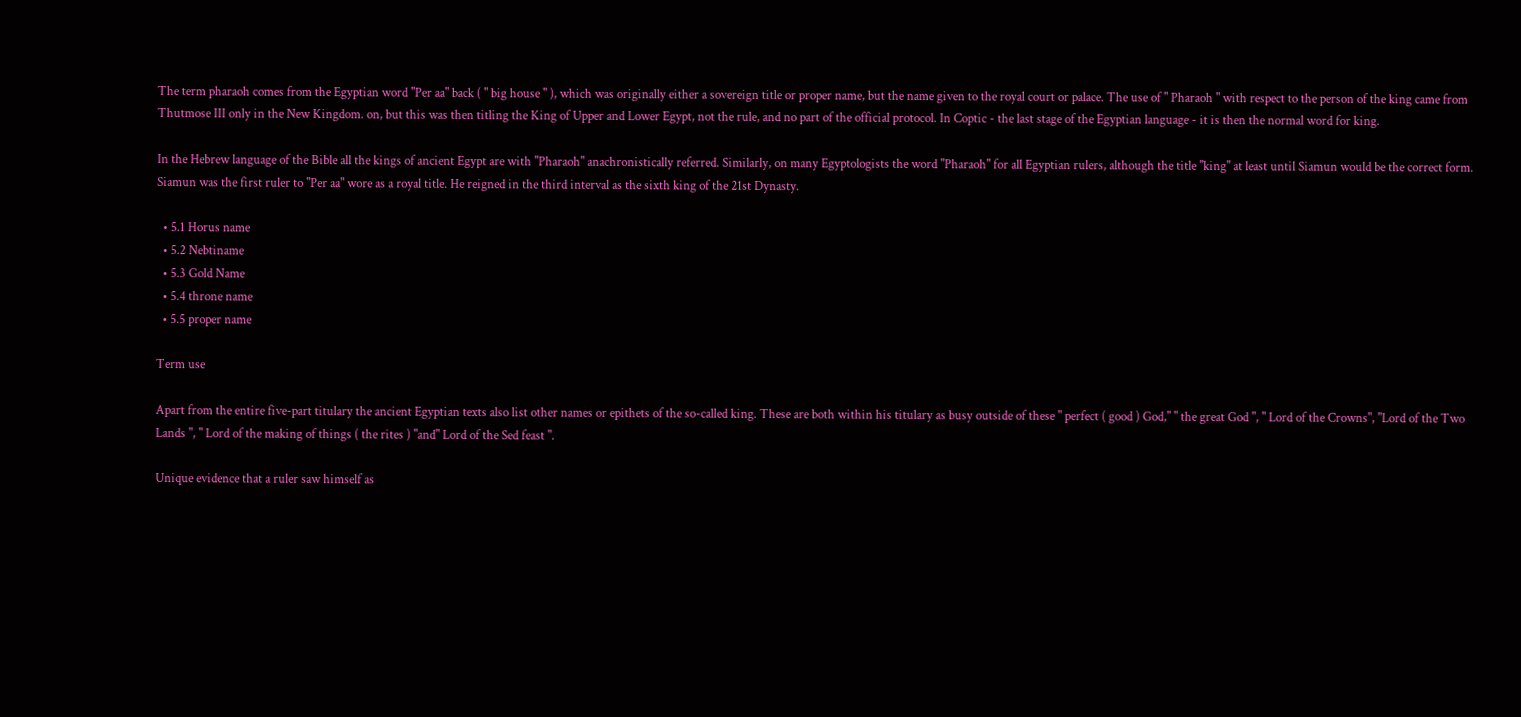The term pharaoh comes from the Egyptian word "Per aa" back ( " big house " ), which was originally either a sovereign title or proper name, but the name given to the royal court or palace. The use of " Pharaoh " with respect to the person of the king came from Thutmose III only in the New Kingdom. on, but this was then titling the King of Upper and Lower Egypt, not the rule, and no part of the official protocol. In Coptic - the last stage of the Egyptian language - it is then the normal word for king.

In the Hebrew language of the Bible all the kings of ancient Egypt are with "Pharaoh" anachronistically referred. Similarly, on many Egyptologists the word "Pharaoh" for all Egyptian rulers, although the title "king" at least until Siamun would be the correct form. Siamun was the first ruler to "Per aa" wore as a royal title. He reigned in the third interval as the sixth king of the 21st Dynasty.

  • 5.1 Horus name
  • 5.2 Nebtiname
  • 5.3 Gold Name
  • 5.4 throne name
  • 5.5 proper name

Term use

Apart from the entire five-part titulary the ancient Egyptian texts also list other names or epithets of the so-called king. These are both within his titulary as busy outside of these " perfect ( good ) God," " the great God ", " Lord of the Crowns", "Lord of the Two Lands ", " Lord of the making of things ( the rites ) "and" Lord of the Sed feast ".

Unique evidence that a ruler saw himself as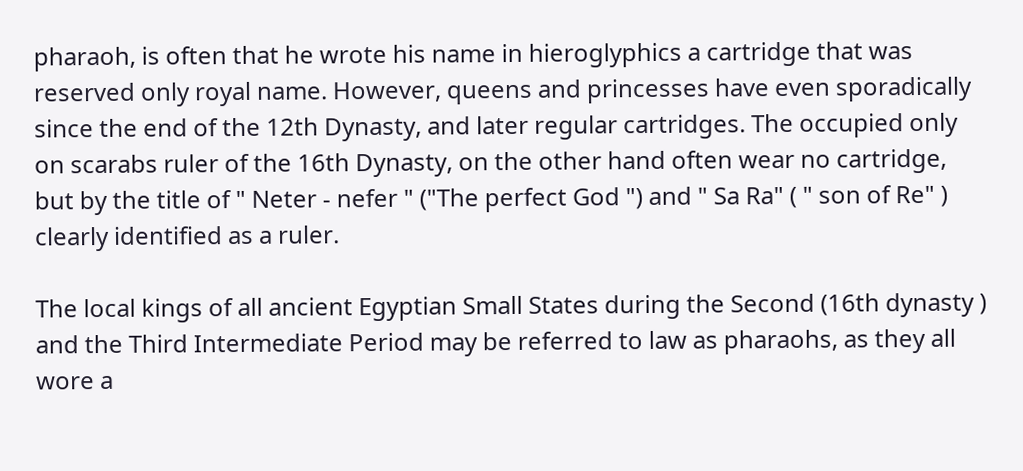pharaoh, is often that he wrote his name in hieroglyphics a cartridge that was reserved only royal name. However, queens and princesses have even sporadically since the end of the 12th Dynasty, and later regular cartridges. The occupied only on scarabs ruler of the 16th Dynasty, on the other hand often wear no cartridge, but by the title of " Neter - nefer " ("The perfect God ") and " Sa Ra" ( " son of Re" ) clearly identified as a ruler.

The local kings of all ancient Egyptian Small States during the Second (16th dynasty ) and the Third Intermediate Period may be referred to law as pharaohs, as they all wore a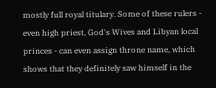mostly full royal titulary. Some of these rulers - even high priest, God's Wives and Libyan local princes - can even assign throne name, which shows that they definitely saw himself in the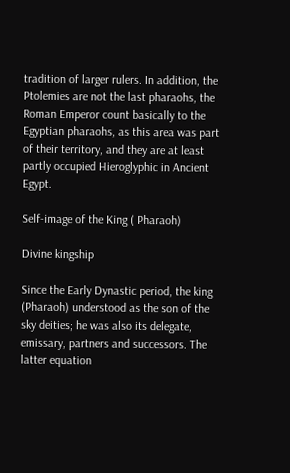tradition of larger rulers. In addition, the Ptolemies are not the last pharaohs, the Roman Emperor count basically to the Egyptian pharaohs, as this area was part of their territory, and they are at least partly occupied Hieroglyphic in Ancient Egypt.

Self-image of the King ( Pharaoh)

Divine kingship

Since the Early Dynastic period, the king (Pharaoh) understood as the son of the sky deities; he was also its delegate, emissary, partners and successors. The latter equation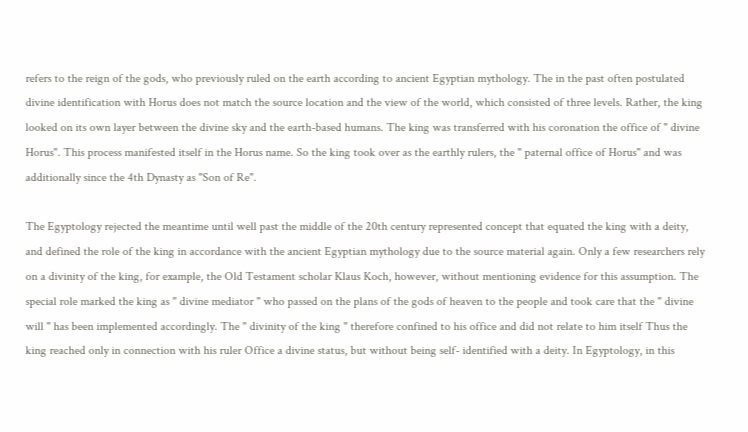refers to the reign of the gods, who previously ruled on the earth according to ancient Egyptian mythology. The in the past often postulated divine identification with Horus does not match the source location and the view of the world, which consisted of three levels. Rather, the king looked on its own layer between the divine sky and the earth-based humans. The king was transferred with his coronation the office of " divine Horus". This process manifested itself in the Horus name. So the king took over as the earthly rulers, the " paternal office of Horus" and was additionally since the 4th Dynasty as "Son of Re".

The Egyptology rejected the meantime until well past the middle of the 20th century represented concept that equated the king with a deity, and defined the role of the king in accordance with the ancient Egyptian mythology due to the source material again. Only a few researchers rely on a divinity of the king, for example, the Old Testament scholar Klaus Koch, however, without mentioning evidence for this assumption. The special role marked the king as " divine mediator " who passed on the plans of the gods of heaven to the people and took care that the " divine will " has been implemented accordingly. The " divinity of the king " therefore confined to his office and did not relate to him itself Thus the king reached only in connection with his ruler Office a divine status, but without being self- identified with a deity. In Egyptology, in this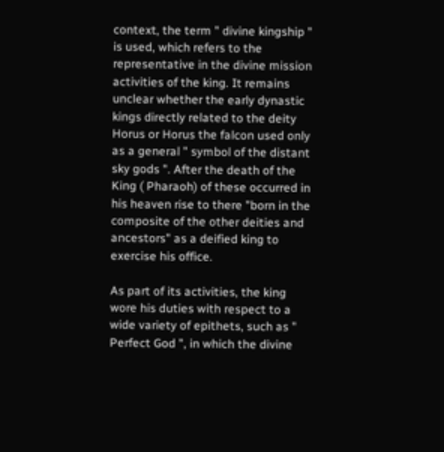context, the term " divine kingship " is used, which refers to the representative in the divine mission activities of the king. It remains unclear whether the early dynastic kings directly related to the deity Horus or Horus the falcon used only as a general " symbol of the distant sky gods ". After the death of the King ( Pharaoh) of these occurred in his heaven rise to there "born in the composite of the other deities and ancestors" as a deified king to exercise his office.

As part of its activities, the king wore his duties with respect to a wide variety of epithets, such as " Perfect God ", in which the divine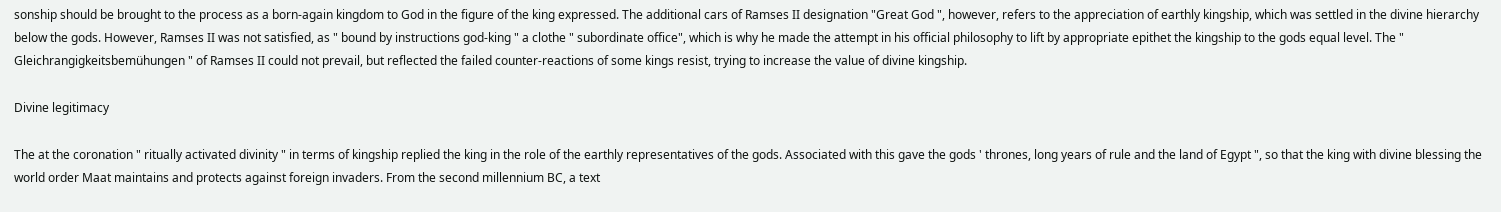sonship should be brought to the process as a born-again kingdom to God in the figure of the king expressed. The additional cars of Ramses II designation "Great God ", however, refers to the appreciation of earthly kingship, which was settled in the divine hierarchy below the gods. However, Ramses II was not satisfied, as " bound by instructions god-king " a clothe " subordinate office", which is why he made the attempt in his official philosophy to lift by appropriate epithet the kingship to the gods equal level. The " Gleichrangigkeitsbemühungen " of Ramses II could not prevail, but reflected the failed counter-reactions of some kings resist, trying to increase the value of divine kingship.

Divine legitimacy

The at the coronation " ritually activated divinity " in terms of kingship replied the king in the role of the earthly representatives of the gods. Associated with this gave the gods ' thrones, long years of rule and the land of Egypt ", so that the king with divine blessing the world order Maat maintains and protects against foreign invaders. From the second millennium BC, a text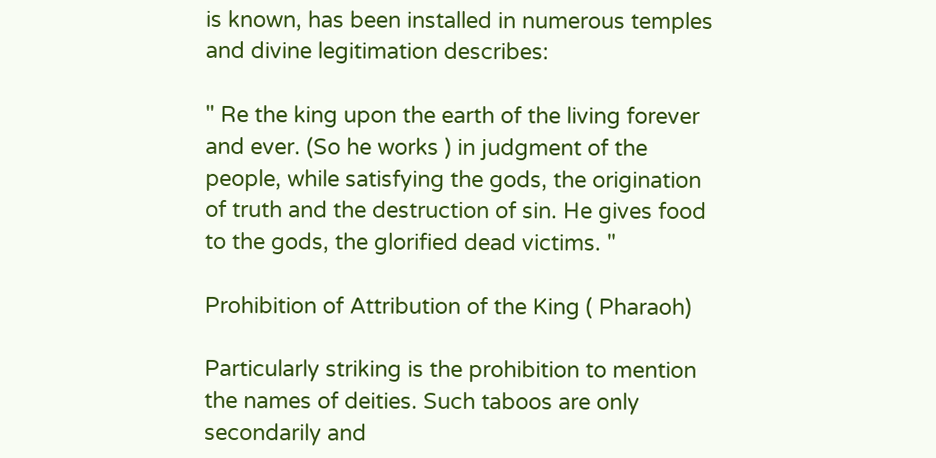is known, has been installed in numerous temples and divine legitimation describes:

" Re the king upon the earth of the living forever and ever. (So he works ) in judgment of the people, while satisfying the gods, the origination of truth and the destruction of sin. He gives food to the gods, the glorified dead victims. "

Prohibition of Attribution of the King ( Pharaoh)

Particularly striking is the prohibition to mention the names of deities. Such taboos are only secondarily and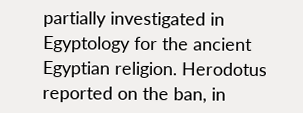partially investigated in Egyptology for the ancient Egyptian religion. Herodotus reported on the ban, in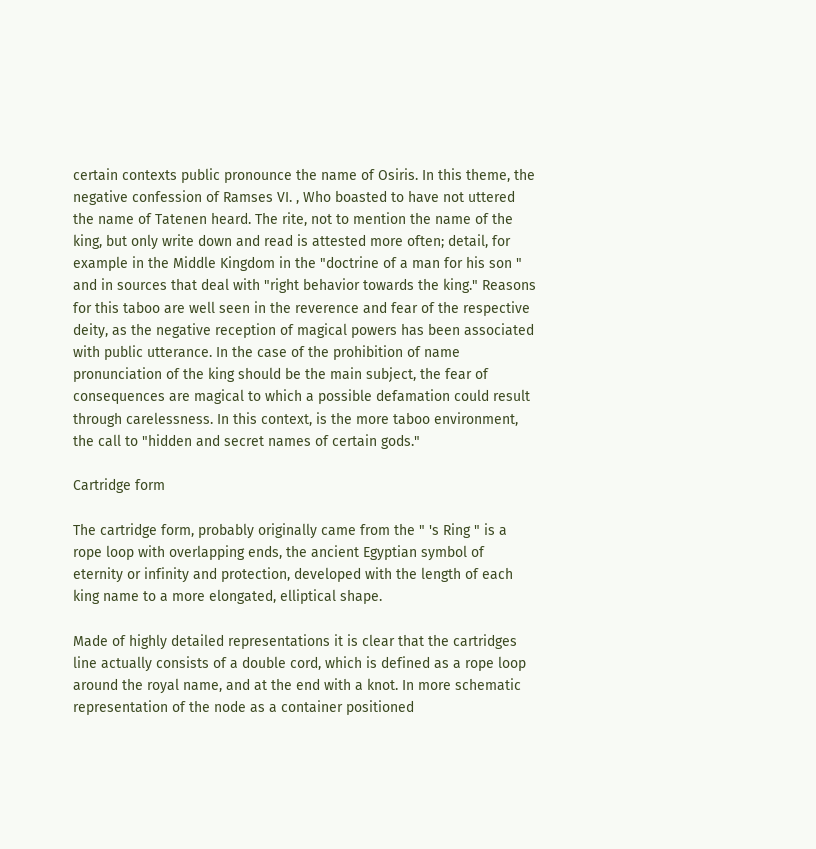certain contexts public pronounce the name of Osiris. In this theme, the negative confession of Ramses VI. , Who boasted to have not uttered the name of Tatenen heard. The rite, not to mention the name of the king, but only write down and read is attested more often; detail, for example in the Middle Kingdom in the "doctrine of a man for his son " and in sources that deal with "right behavior towards the king." Reasons for this taboo are well seen in the reverence and fear of the respective deity, as the negative reception of magical powers has been associated with public utterance. In the case of the prohibition of name pronunciation of the king should be the main subject, the fear of consequences are magical to which a possible defamation could result through carelessness. In this context, is the more taboo environment, the call to "hidden and secret names of certain gods."

Cartridge form

The cartridge form, probably originally came from the " 's Ring " is a rope loop with overlapping ends, the ancient Egyptian symbol of eternity or infinity and protection, developed with the length of each king name to a more elongated, elliptical shape.

Made of highly detailed representations it is clear that the cartridges line actually consists of a double cord, which is defined as a rope loop around the royal name, and at the end with a knot. In more schematic representation of the node as a container positioned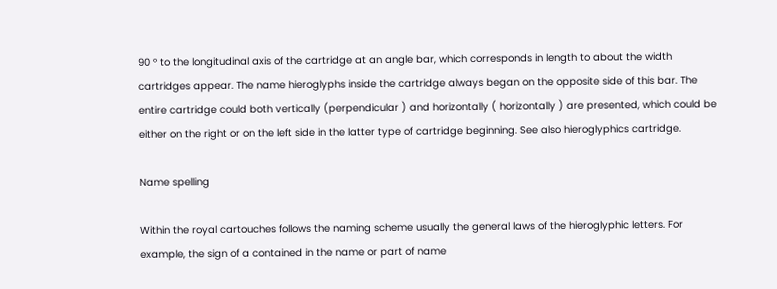90 ° to the longitudinal axis of the cartridge at an angle bar, which corresponds in length to about the width cartridges appear. The name hieroglyphs inside the cartridge always began on the opposite side of this bar. The entire cartridge could both vertically (perpendicular ) and horizontally ( horizontally ) are presented, which could be either on the right or on the left side in the latter type of cartridge beginning. See also hieroglyphics cartridge.

Name spelling

Within the royal cartouches follows the naming scheme usually the general laws of the hieroglyphic letters. For example, the sign of a contained in the name or part of name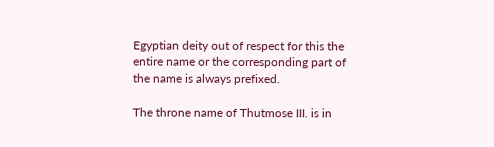Egyptian deity out of respect for this the entire name or the corresponding part of the name is always prefixed.

The throne name of Thutmose III. is in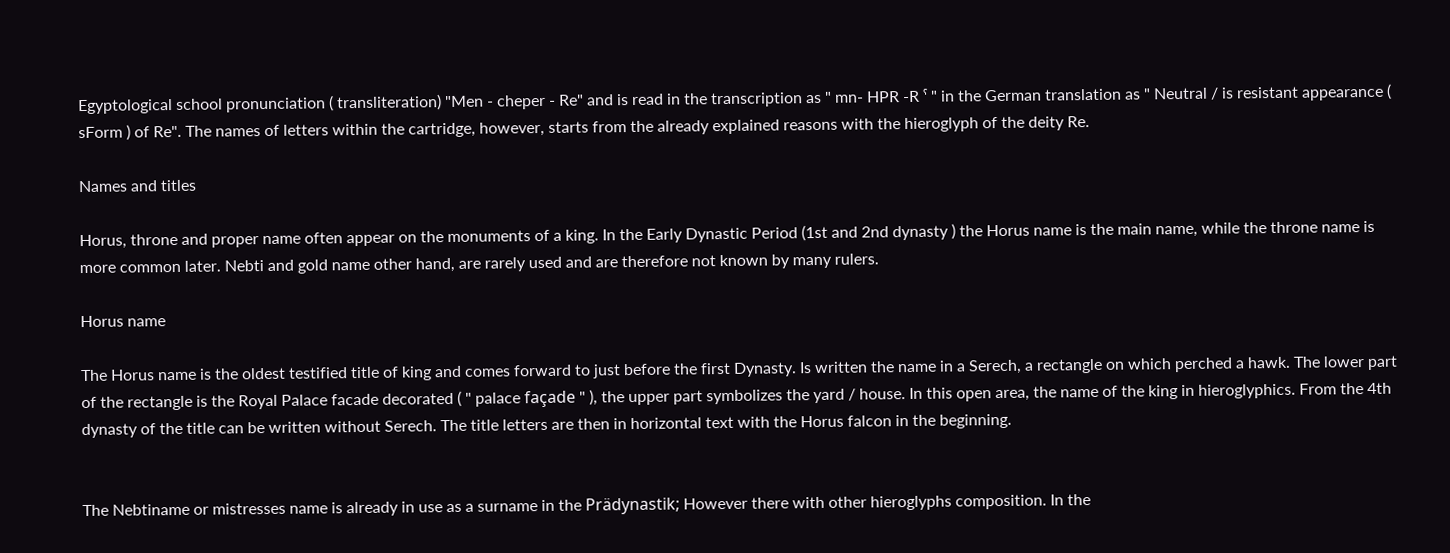Egyptological school pronunciation ( transliteration) "Men - cheper - Re" and is read in the transcription as " mn- HPR -R ˁ " in the German translation as " Neutral / is resistant appearance ( sForm ) of Re". The names of letters within the cartridge, however, starts from the already explained reasons with the hieroglyph of the deity Re.

Names and titles

Horus, throne and proper name often appear on the monuments of a king. In the Early Dynastic Period (1st and 2nd dynasty ) the Horus name is the main name, while the throne name is more common later. Nebti and gold name other hand, are rarely used and are therefore not known by many rulers.

Horus name

The Horus name is the oldest testified title of king and comes forward to just before the first Dynasty. Is written the name in a Serech, a rectangle on which perched a hawk. The lower part of the rectangle is the Royal Palace facade decorated ( " palace façade " ), the upper part symbolizes the yard / house. In this open area, the name of the king in hieroglyphics. From the 4th dynasty of the title can be written without Serech. The title letters are then in horizontal text with the Horus falcon in the beginning.


The Nebtiname or mistresses name is already in use as a surname in the Prädynastik; However there with other hieroglyphs composition. In the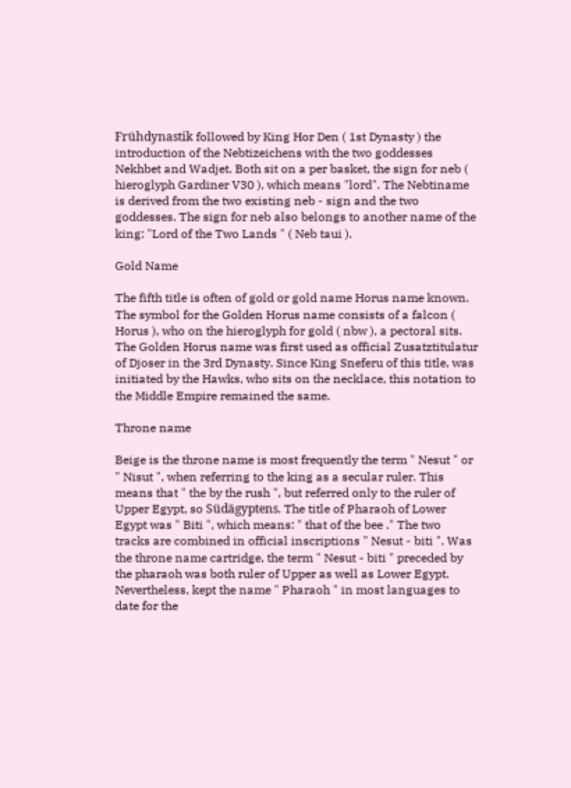Frühdynastik followed by King Hor Den ( 1st Dynasty ) the introduction of the Nebtizeichens with the two goddesses Nekhbet and Wadjet. Both sit on a per basket, the sign for neb ( hieroglyph Gardiner V30 ), which means "lord". The Nebtiname is derived from the two existing neb - sign and the two goddesses. The sign for neb also belongs to another name of the king: "Lord of the Two Lands " ( Neb taui ).

Gold Name

The fifth title is often of gold or gold name Horus name known. The symbol for the Golden Horus name consists of a falcon ( Horus ), who on the hieroglyph for gold ( nbw ), a pectoral sits. The Golden Horus name was first used as official Zusatztitulatur of Djoser in the 3rd Dynasty. Since King Sneferu of this title, was initiated by the Hawks, who sits on the necklace, this notation to the Middle Empire remained the same.

Throne name

Beige is the throne name is most frequently the term " Nesut " or " Nisut ", when referring to the king as a secular ruler. This means that " the by the rush ", but referred only to the ruler of Upper Egypt, so Südägyptens. The title of Pharaoh of Lower Egypt was " Biti ", which means: " that of the bee ." The two tracks are combined in official inscriptions " Nesut - biti ". Was the throne name cartridge, the term " Nesut - biti " preceded by the pharaoh was both ruler of Upper as well as Lower Egypt. Nevertheless, kept the name " Pharaoh " in most languages to date for the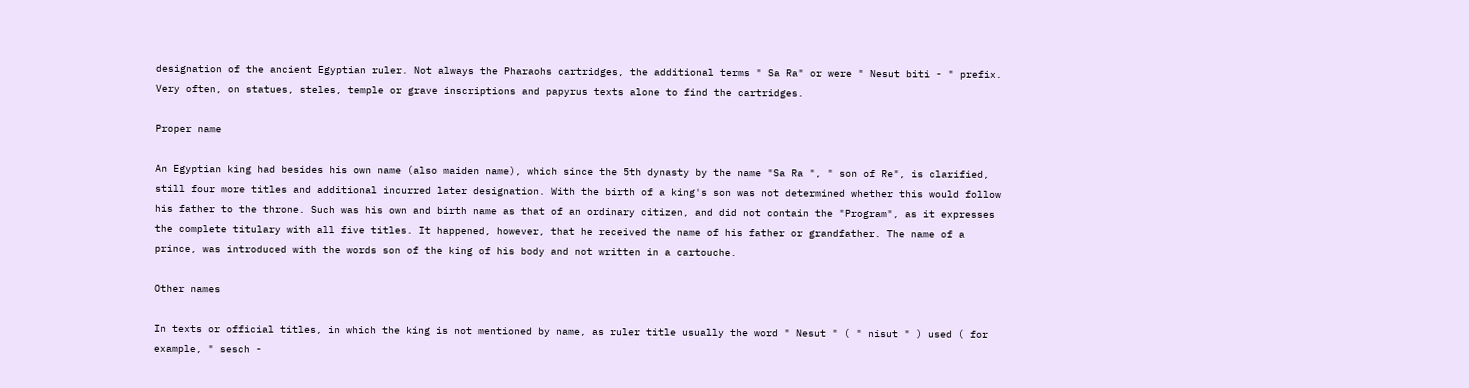designation of the ancient Egyptian ruler. Not always the Pharaohs cartridges, the additional terms " Sa Ra" or were " Nesut biti - " prefix. Very often, on statues, steles, temple or grave inscriptions and papyrus texts alone to find the cartridges.

Proper name

An Egyptian king had besides his own name (also maiden name), which since the 5th dynasty by the name "Sa Ra ", " son of Re", is clarified, still four more titles and additional incurred later designation. With the birth of a king's son was not determined whether this would follow his father to the throne. Such was his own and birth name as that of an ordinary citizen, and did not contain the "Program", as it expresses the complete titulary with all five titles. It happened, however, that he received the name of his father or grandfather. The name of a prince, was introduced with the words son of the king of his body and not written in a cartouche.

Other names

In texts or official titles, in which the king is not mentioned by name, as ruler title usually the word " Nesut " ( " nisut " ) used ( for example, " sesch -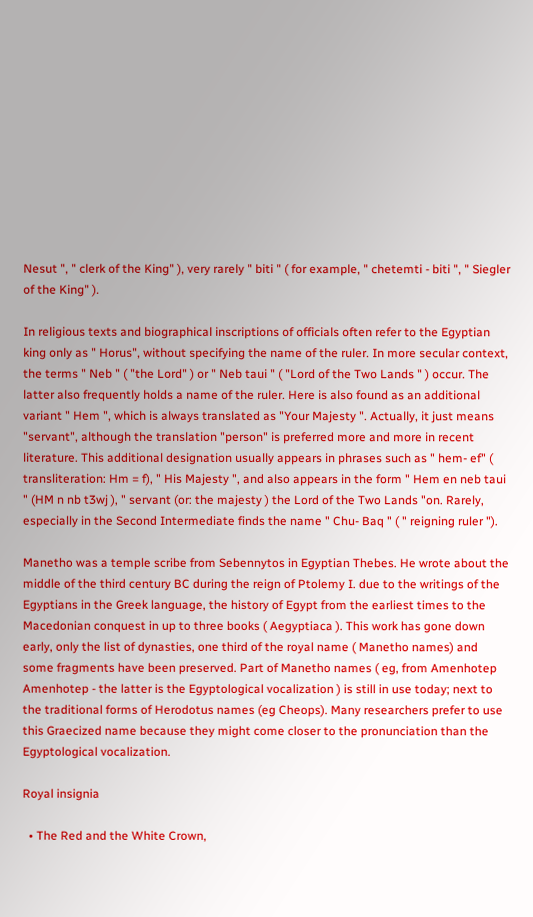Nesut ", " clerk of the King" ), very rarely " biti " ( for example, " chetemti - biti ", " Siegler of the King" ).

In religious texts and biographical inscriptions of officials often refer to the Egyptian king only as " Horus", without specifying the name of the ruler. In more secular context, the terms " Neb " ( "the Lord" ) or " Neb taui " ( "Lord of the Two Lands " ) occur. The latter also frequently holds a name of the ruler. Here is also found as an additional variant " Hem ", which is always translated as "Your Majesty ". Actually, it just means "servant", although the translation "person" is preferred more and more in recent literature. This additional designation usually appears in phrases such as " hem- ef" ( transliteration: Hm = f), " His Majesty ", and also appears in the form " Hem en neb taui " (HM n nb t3wj ), " servant (or: the majesty ) the Lord of the Two Lands "on. Rarely, especially in the Second Intermediate finds the name " Chu- Baq " ( " reigning ruler ").

Manetho was a temple scribe from Sebennytos in Egyptian Thebes. He wrote about the middle of the third century BC during the reign of Ptolemy I. due to the writings of the Egyptians in the Greek language, the history of Egypt from the earliest times to the Macedonian conquest in up to three books ( Aegyptiaca ). This work has gone down early, only the list of dynasties, one third of the royal name ( Manetho names) and some fragments have been preserved. Part of Manetho names ( eg, from Amenhotep Amenhotep - the latter is the Egyptological vocalization ) is still in use today; next to the traditional forms of Herodotus names (eg Cheops). Many researchers prefer to use this Graecized name because they might come closer to the pronunciation than the Egyptological vocalization.

Royal insignia

  • The Red and the White Crown,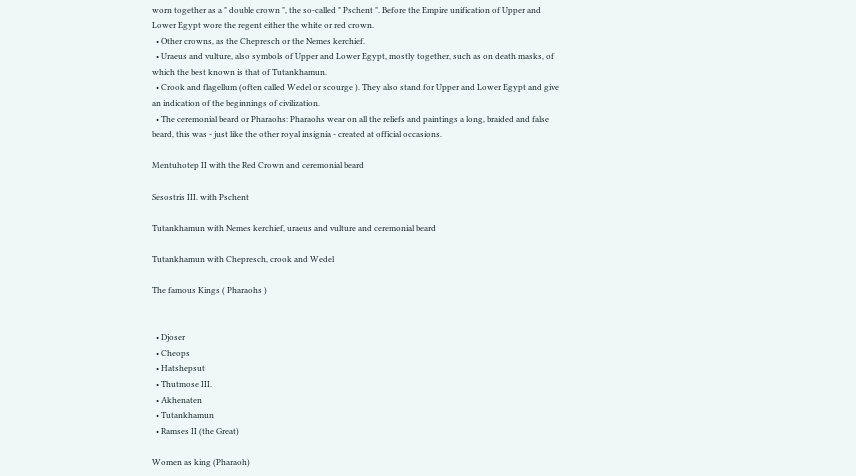worn together as a " double crown ", the so-called " Pschent ". Before the Empire unification of Upper and Lower Egypt wore the regent either the white or red crown.
  • Other crowns, as the Chepresch or the Nemes kerchief.
  • Uraeus and vulture, also symbols of Upper and Lower Egypt, mostly together, such as on death masks, of which the best known is that of Tutankhamun.
  • Crook and flagellum (often called Wedel or scourge ). They also stand for Upper and Lower Egypt and give an indication of the beginnings of civilization.
  • The ceremonial beard or Pharaohs: Pharaohs wear on all the reliefs and paintings a long, braided and false beard, this was - just like the other royal insignia - created at official occasions.

Mentuhotep II with the Red Crown and ceremonial beard

Sesostris III. with Pschent

Tutankhamun with Nemes kerchief, uraeus and vulture and ceremonial beard

Tutankhamun with Chepresch, crook and Wedel

The famous Kings ( Pharaohs )


  • Djoser
  • Cheops
  • Hatshepsut
  • Thutmose III.
  • Akhenaten
  • Tutankhamun
  • Ramses II (the Great)

Women as king (Pharaoh)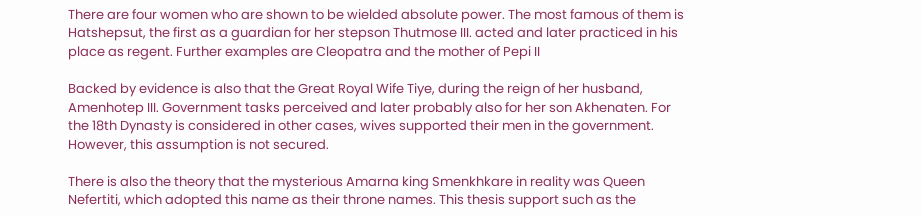There are four women who are shown to be wielded absolute power. The most famous of them is Hatshepsut, the first as a guardian for her stepson Thutmose III. acted and later practiced in his place as regent. Further examples are Cleopatra and the mother of Pepi II

Backed by evidence is also that the Great Royal Wife Tiye, during the reign of her husband, Amenhotep III. Government tasks perceived and later probably also for her son Akhenaten. For the 18th Dynasty is considered in other cases, wives supported their men in the government. However, this assumption is not secured.

There is also the theory that the mysterious Amarna king Smenkhkare in reality was Queen Nefertiti, which adopted this name as their throne names. This thesis support such as the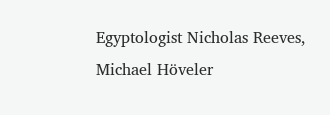Egyptologist Nicholas Reeves, Michael Höveler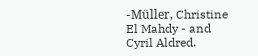-Müller, Christine El Mahdy - and Cyril Aldred.